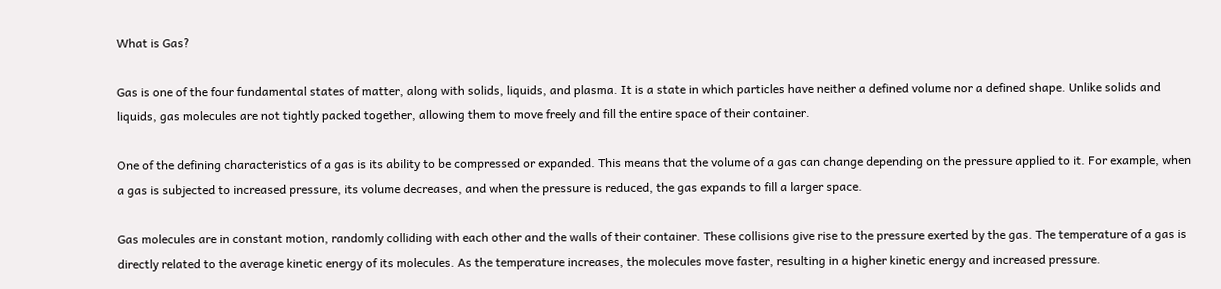What is Gas?

Gas is one of the four fundamental states of matter, along with solids, liquids, and plasma. It is a state in which particles have neither a defined volume nor a defined shape. Unlike solids and liquids, gas molecules are not tightly packed together, allowing them to move freely and fill the entire space of their container.

One of the defining characteristics of a gas is its ability to be compressed or expanded. This means that the volume of a gas can change depending on the pressure applied to it. For example, when a gas is subjected to increased pressure, its volume decreases, and when the pressure is reduced, the gas expands to fill a larger space.

Gas molecules are in constant motion, randomly colliding with each other and the walls of their container. These collisions give rise to the pressure exerted by the gas. The temperature of a gas is directly related to the average kinetic energy of its molecules. As the temperature increases, the molecules move faster, resulting in a higher kinetic energy and increased pressure.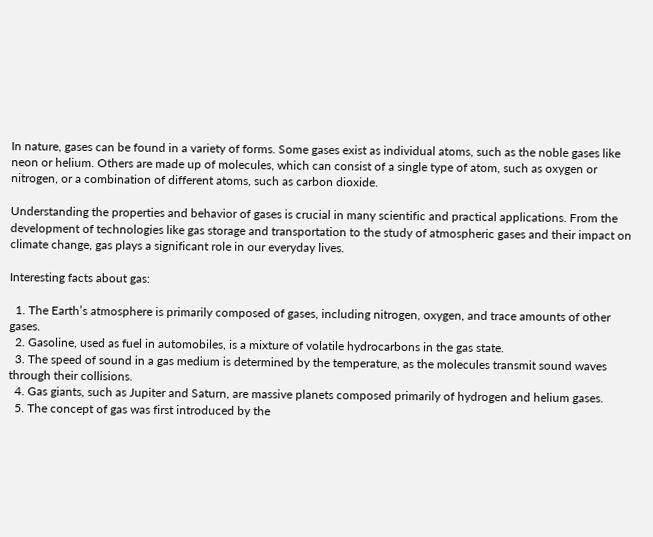In nature, gases can be found in a variety of forms. Some gases exist as individual atoms, such as the noble gases like neon or helium. Others are made up of molecules, which can consist of a single type of atom, such as oxygen or nitrogen, or a combination of different atoms, such as carbon dioxide.

Understanding the properties and behavior of gases is crucial in many scientific and practical applications. From the development of technologies like gas storage and transportation to the study of atmospheric gases and their impact on climate change, gas plays a significant role in our everyday lives.

Interesting facts about gas:

  1. The Earth’s atmosphere is primarily composed of gases, including nitrogen, oxygen, and trace amounts of other gases.
  2. Gasoline, used as fuel in automobiles, is a mixture of volatile hydrocarbons in the gas state.
  3. The speed of sound in a gas medium is determined by the temperature, as the molecules transmit sound waves through their collisions.
  4. Gas giants, such as Jupiter and Saturn, are massive planets composed primarily of hydrogen and helium gases.
  5. The concept of gas was first introduced by the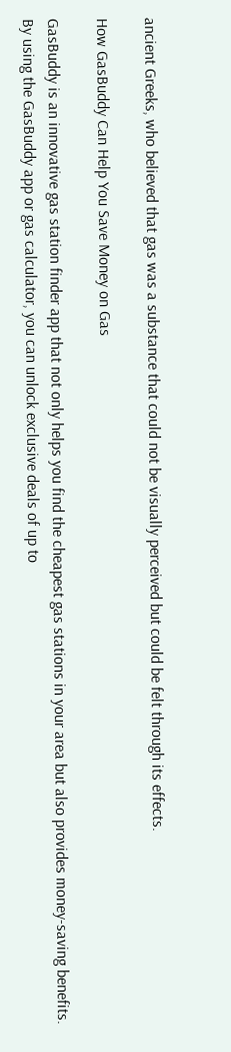ancient Greeks, who believed that gas was a substance that could not be visually perceived but could be felt through its effects.

How GasBuddy Can Help You Save Money on Gas

GasBuddy is an innovative gas station finder app that not only helps you find the cheapest gas stations in your area but also provides money-saving benefits. By using the GasBuddy app or gas calculator, you can unlock exclusive deals of up to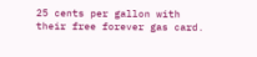25 cents per gallon with their free forever gas card.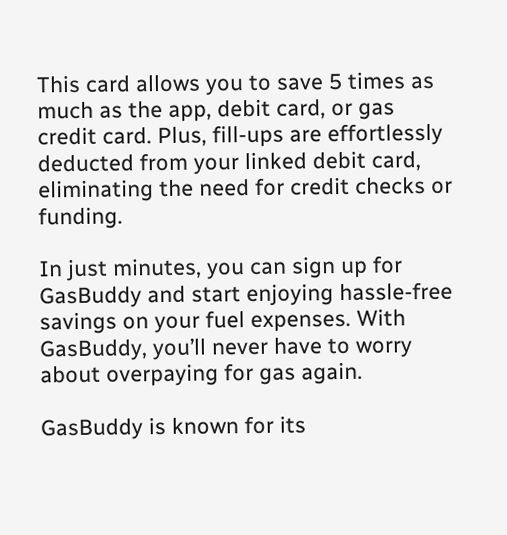This card allows you to save 5 times as much as the app, debit card, or gas credit card. Plus, fill-ups are effortlessly deducted from your linked debit card, eliminating the need for credit checks or funding.

In just minutes, you can sign up for GasBuddy and start enjoying hassle-free savings on your fuel expenses. With GasBuddy, you’ll never have to worry about overpaying for gas again.

GasBuddy is known for its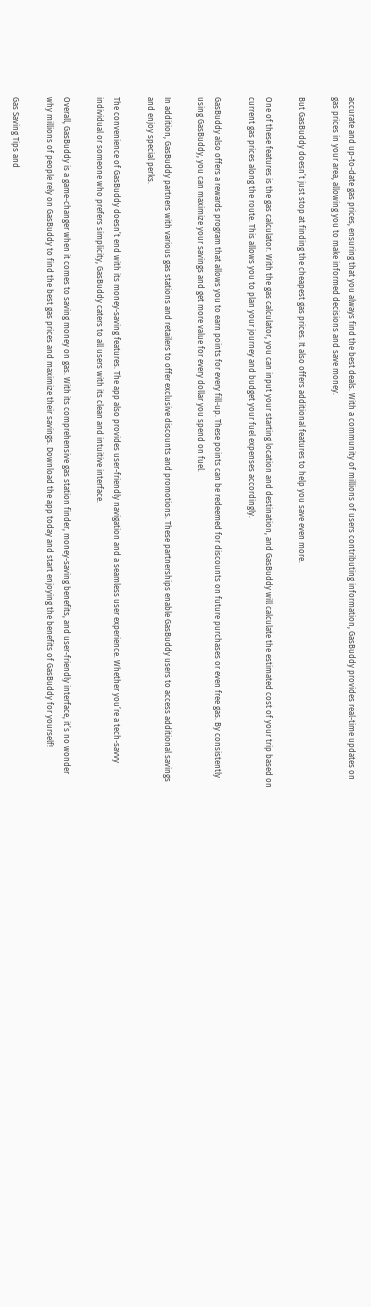accurate and up-to-date gas prices, ensuring that you always find the best deals. With a community of millions of users contributing information, GasBuddy provides real-time updates on gas prices in your area, allowing you to make informed decisions and save money.

But GasBuddy doesn’t just stop at finding the cheapest gas prices. It also offers additional features to help you save even more.

One of these features is the gas calculator. With the gas calculator, you can input your starting location and destination, and GasBuddy will calculate the estimated cost of your trip based on current gas prices along the route. This allows you to plan your journey and budget your fuel expenses accordingly.

GasBuddy also offers a rewards program that allows you to earn points for every fill-up. These points can be redeemed for discounts on future purchases or even free gas. By consistently using GasBuddy, you can maximize your savings and get more value for every dollar you spend on fuel.

In addition, GasBuddy partners with various gas stations and retailers to offer exclusive discounts and promotions. These partnerships enable GasBuddy users to access additional savings and enjoy special perks.

The convenience of GasBuddy doesn’t end with its money-saving features. The app also provides user-friendly navigation and a seamless user experience. Whether you’re a tech-savvy individual or someone who prefers simplicity, GasBuddy caters to all users with its clean and intuitive interface.

Overall, GasBuddy is a game-changer when it comes to saving money on gas. With its comprehensive gas station finder, money-saving benefits, and user-friendly interface, it’s no wonder why millions of people rely on GasBuddy to find the best gas prices and maximize their savings. Download the app today and start enjoying the benefits of GasBuddy for yourself!

Gas Saving Tips and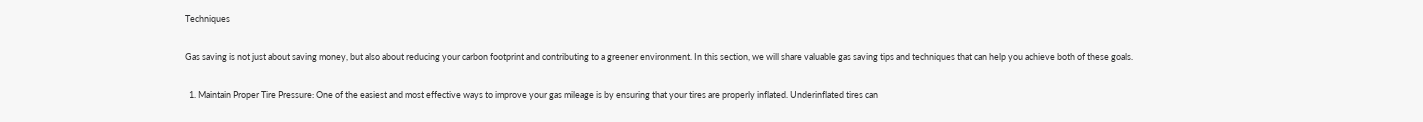Techniques

Gas saving is not just about saving money, but also about reducing your carbon footprint and contributing to a greener environment. In this section, we will share valuable gas saving tips and techniques that can help you achieve both of these goals.

  1. Maintain Proper Tire Pressure: One of the easiest and most effective ways to improve your gas mileage is by ensuring that your tires are properly inflated. Underinflated tires can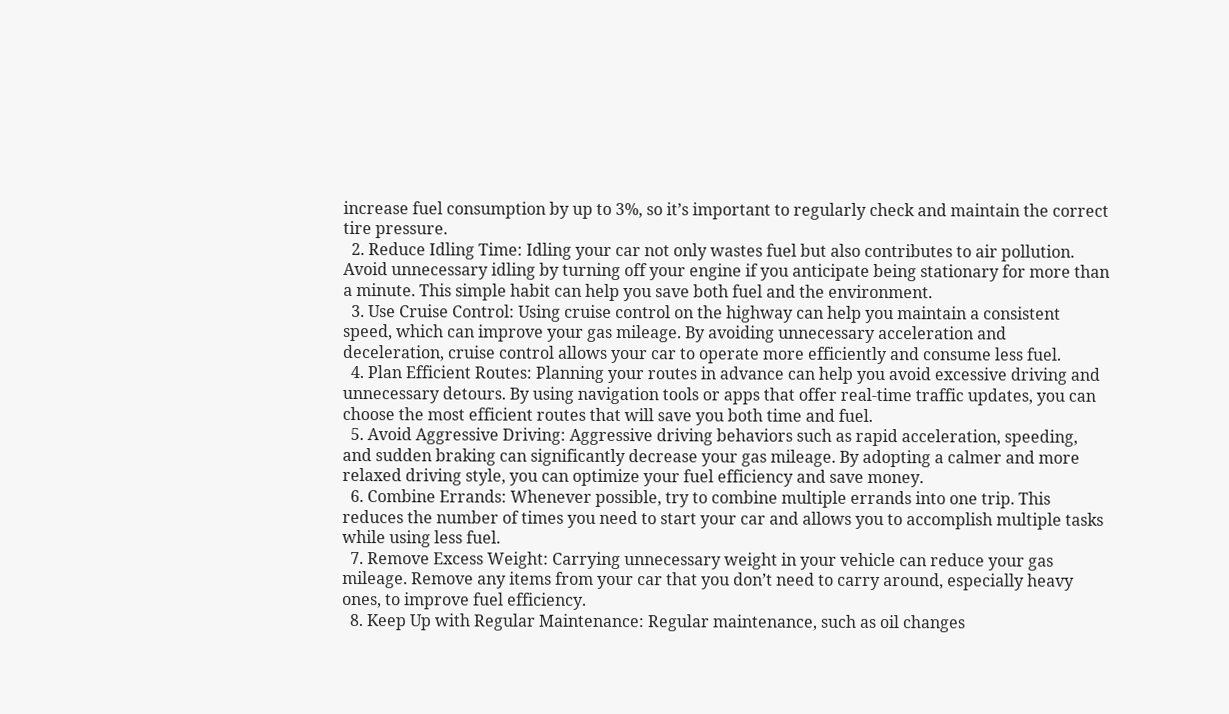increase fuel consumption by up to 3%, so it’s important to regularly check and maintain the correct tire pressure.
  2. Reduce Idling Time: Idling your car not only wastes fuel but also contributes to air pollution. Avoid unnecessary idling by turning off your engine if you anticipate being stationary for more than a minute. This simple habit can help you save both fuel and the environment.
  3. Use Cruise Control: Using cruise control on the highway can help you maintain a consistent speed, which can improve your gas mileage. By avoiding unnecessary acceleration and deceleration, cruise control allows your car to operate more efficiently and consume less fuel.
  4. Plan Efficient Routes: Planning your routes in advance can help you avoid excessive driving and unnecessary detours. By using navigation tools or apps that offer real-time traffic updates, you can choose the most efficient routes that will save you both time and fuel.
  5. Avoid Aggressive Driving: Aggressive driving behaviors such as rapid acceleration, speeding, and sudden braking can significantly decrease your gas mileage. By adopting a calmer and more relaxed driving style, you can optimize your fuel efficiency and save money.
  6. Combine Errands: Whenever possible, try to combine multiple errands into one trip. This reduces the number of times you need to start your car and allows you to accomplish multiple tasks while using less fuel.
  7. Remove Excess Weight: Carrying unnecessary weight in your vehicle can reduce your gas mileage. Remove any items from your car that you don’t need to carry around, especially heavy ones, to improve fuel efficiency.
  8. Keep Up with Regular Maintenance: Regular maintenance, such as oil changes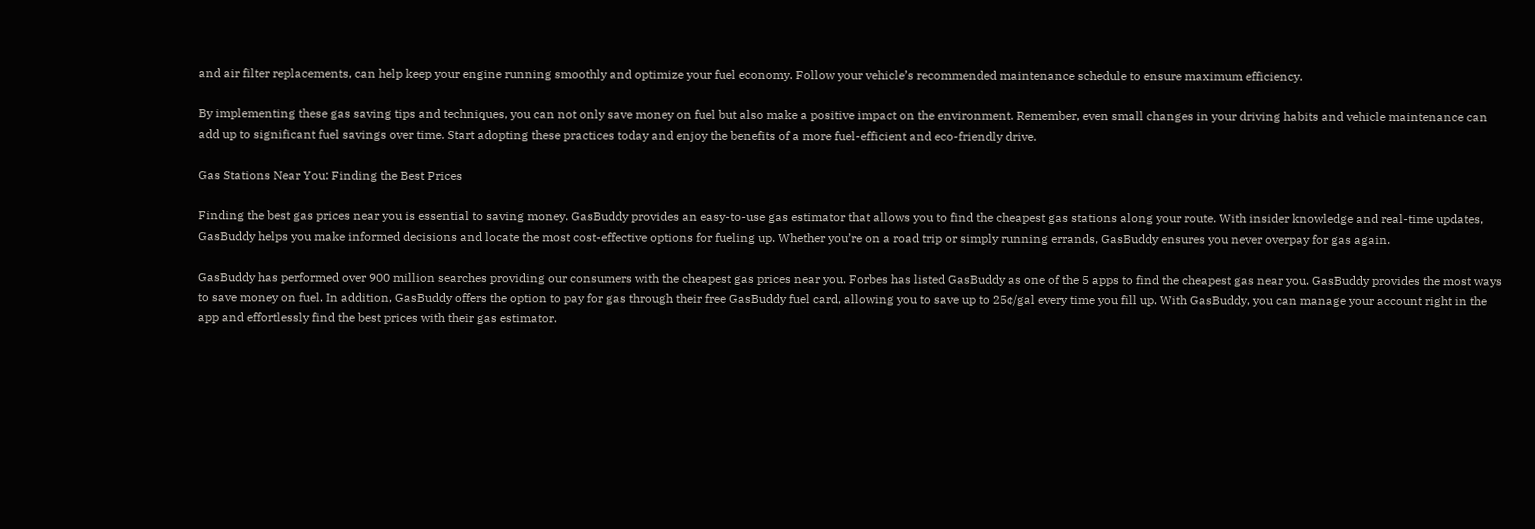and air filter replacements, can help keep your engine running smoothly and optimize your fuel economy. Follow your vehicle’s recommended maintenance schedule to ensure maximum efficiency.

By implementing these gas saving tips and techniques, you can not only save money on fuel but also make a positive impact on the environment. Remember, even small changes in your driving habits and vehicle maintenance can add up to significant fuel savings over time. Start adopting these practices today and enjoy the benefits of a more fuel-efficient and eco-friendly drive.

Gas Stations Near You: Finding the Best Prices

Finding the best gas prices near you is essential to saving money. GasBuddy provides an easy-to-use gas estimator that allows you to find the cheapest gas stations along your route. With insider knowledge and real-time updates, GasBuddy helps you make informed decisions and locate the most cost-effective options for fueling up. Whether you’re on a road trip or simply running errands, GasBuddy ensures you never overpay for gas again.

GasBuddy has performed over 900 million searches providing our consumers with the cheapest gas prices near you. Forbes has listed GasBuddy as one of the 5 apps to find the cheapest gas near you. GasBuddy provides the most ways to save money on fuel. In addition, GasBuddy offers the option to pay for gas through their free GasBuddy fuel card, allowing you to save up to 25¢/gal every time you fill up. With GasBuddy, you can manage your account right in the app and effortlessly find the best prices with their gas estimator.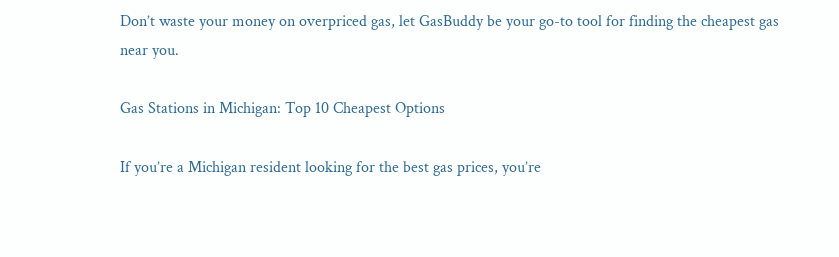Don’t waste your money on overpriced gas, let GasBuddy be your go-to tool for finding the cheapest gas near you.

Gas Stations in Michigan: Top 10 Cheapest Options

If you’re a Michigan resident looking for the best gas prices, you’re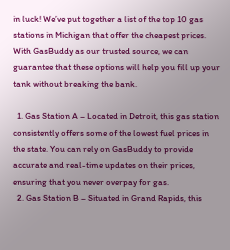in luck! We’ve put together a list of the top 10 gas stations in Michigan that offer the cheapest prices. With GasBuddy as our trusted source, we can guarantee that these options will help you fill up your tank without breaking the bank.

  1. Gas Station A – Located in Detroit, this gas station consistently offers some of the lowest fuel prices in the state. You can rely on GasBuddy to provide accurate and real-time updates on their prices, ensuring that you never overpay for gas.
  2. Gas Station B – Situated in Grand Rapids, this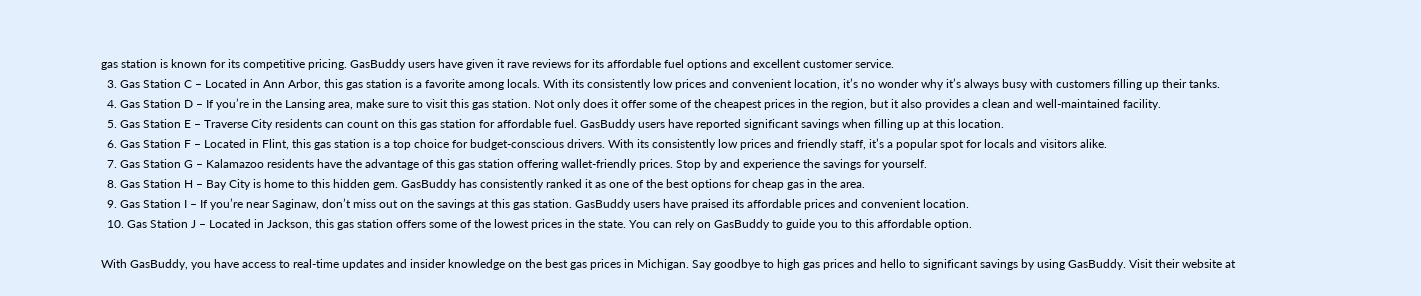gas station is known for its competitive pricing. GasBuddy users have given it rave reviews for its affordable fuel options and excellent customer service.
  3. Gas Station C – Located in Ann Arbor, this gas station is a favorite among locals. With its consistently low prices and convenient location, it’s no wonder why it’s always busy with customers filling up their tanks.
  4. Gas Station D – If you’re in the Lansing area, make sure to visit this gas station. Not only does it offer some of the cheapest prices in the region, but it also provides a clean and well-maintained facility.
  5. Gas Station E – Traverse City residents can count on this gas station for affordable fuel. GasBuddy users have reported significant savings when filling up at this location.
  6. Gas Station F – Located in Flint, this gas station is a top choice for budget-conscious drivers. With its consistently low prices and friendly staff, it’s a popular spot for locals and visitors alike.
  7. Gas Station G – Kalamazoo residents have the advantage of this gas station offering wallet-friendly prices. Stop by and experience the savings for yourself.
  8. Gas Station H – Bay City is home to this hidden gem. GasBuddy has consistently ranked it as one of the best options for cheap gas in the area.
  9. Gas Station I – If you’re near Saginaw, don’t miss out on the savings at this gas station. GasBuddy users have praised its affordable prices and convenient location.
  10. Gas Station J – Located in Jackson, this gas station offers some of the lowest prices in the state. You can rely on GasBuddy to guide you to this affordable option.

With GasBuddy, you have access to real-time updates and insider knowledge on the best gas prices in Michigan. Say goodbye to high gas prices and hello to significant savings by using GasBuddy. Visit their website at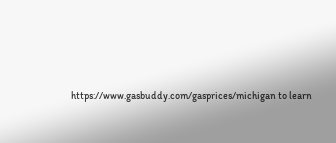https://www.gasbuddy.com/gasprices/michigan to learn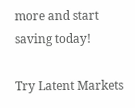more and start saving today!

Try Latent Markets